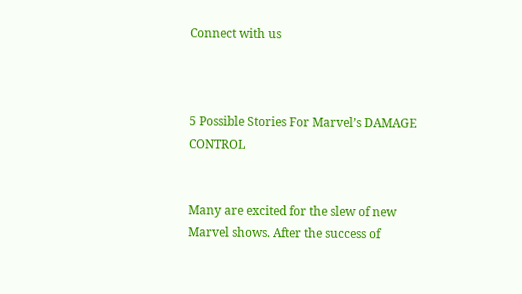Connect with us



5 Possible Stories For Marvel’s DAMAGE CONTROL


Many are excited for the slew of new Marvel shows. After the success of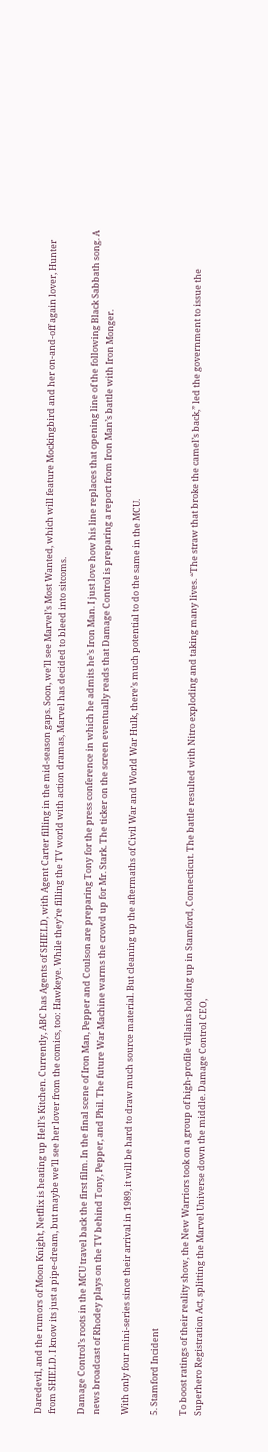Daredevil, and the rumors of Moon Knight, Netflix is heating up Hell’s Kitchen. Currently, ABC has Agents of SHIELD, with Agent Carter filling in the mid-season gaps. Soon, we’ll see Marvel’s Most Wanted, which will feature Mockingbird and her on-and-off again lover, Hunter from SHIELD. I know its just a pipe-dream, but maybe we’ll see her lover from the comics, too: Hawkeye. While they’re filling the TV world with action dramas, Marvel has decided to bleed into sitcoms.

Damage Control’s roots in the MCU travel back the first film. In the final scene of Iron Man, Pepper and Coulson are preparing Tony for the press conference in which he admits he’s Iron Man. I just love how his line replaces that opening line of the following Black Sabbath song. A news broadcast of Rhodey plays on the TV behind Tony, Pepper, and Phil. The future War Machine warms the crowd up for Mr. Stark. The ticker on the screen eventually reads that Damage Control is preparing a report from Iron Man’s battle with Iron Monger.

With only four mini-series since their arrival in 1989, it will be hard to draw much source material. But cleaning up the aftermaths of Civil War and World War Hulk, there’s much potential to do the same in the MCU.

5. Stamford Incident

To boost ratings of their reality show, the New Warriors took on a group of high-profile villains holding up in Stamford, Connecticut. The battle resulted with Nitro exploding and taking many lives. “The straw that broke the camel’s back,” led the government to issue the Superhero Registration Act, splitting the Marvel Universe down the middle. Damage Control CEO,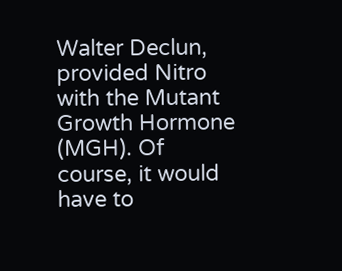Walter Declun, provided Nitro with the Mutant Growth Hormone (MGH). Of course, it would have to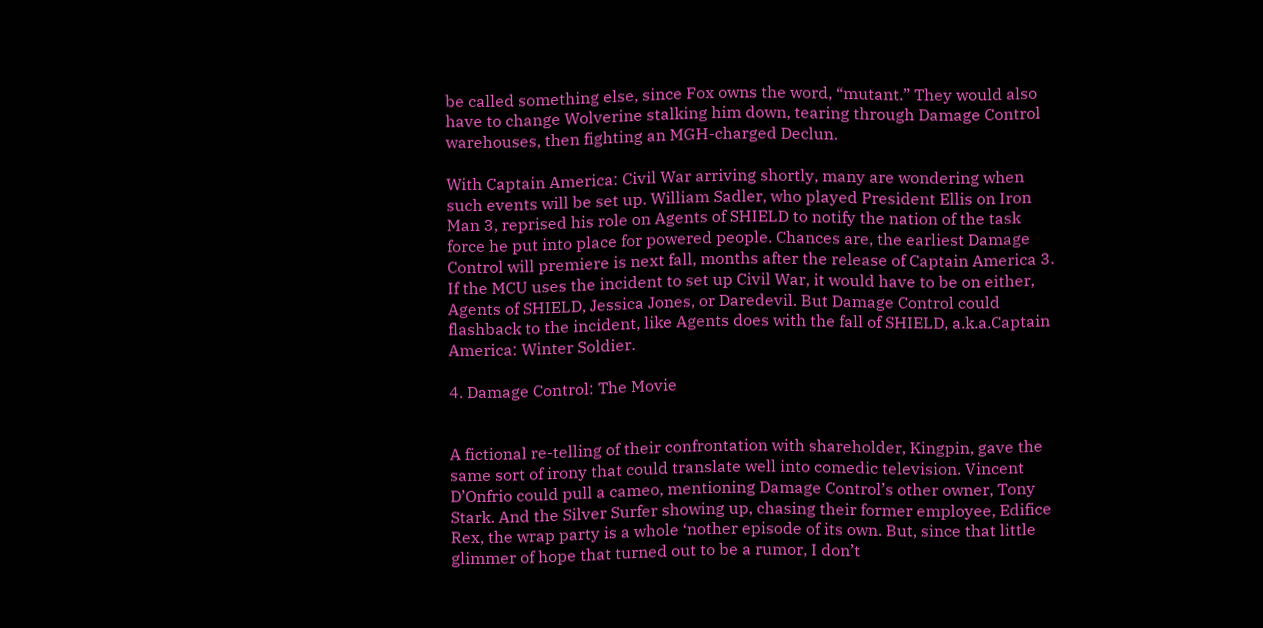be called something else, since Fox owns the word, “mutant.” They would also have to change Wolverine stalking him down, tearing through Damage Control warehouses, then fighting an MGH-charged Declun.

With Captain America: Civil War arriving shortly, many are wondering when such events will be set up. William Sadler, who played President Ellis on Iron Man 3, reprised his role on Agents of SHIELD to notify the nation of the task force he put into place for powered people. Chances are, the earliest Damage Control will premiere is next fall, months after the release of Captain America 3. If the MCU uses the incident to set up Civil War, it would have to be on either, Agents of SHIELD, Jessica Jones, or Daredevil. But Damage Control could flashback to the incident, like Agents does with the fall of SHIELD, a.k.a.Captain America: Winter Soldier.

4. Damage Control: The Movie


A fictional re-telling of their confrontation with shareholder, Kingpin, gave the same sort of irony that could translate well into comedic television. Vincent D’Onfrio could pull a cameo, mentioning Damage Control’s other owner, Tony Stark. And the Silver Surfer showing up, chasing their former employee, Edifice Rex, the wrap party is a whole ‘nother episode of its own. But, since that little glimmer of hope that turned out to be a rumor, I don’t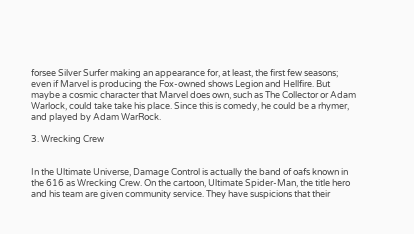forsee Silver Surfer making an appearance for, at least, the first few seasons; even if Marvel is producing the Fox-owned shows Legion and Hellfire. But maybe a cosmic character that Marvel does own, such as The Collector or Adam Warlock, could take take his place. Since this is comedy, he could be a rhymer, and played by Adam WarRock.

3. Wrecking Crew


In the Ultimate Universe, Damage Control is actually the band of oafs known in the 616 as Wrecking Crew. On the cartoon, Ultimate Spider-Man, the title hero and his team are given community service. They have suspicions that their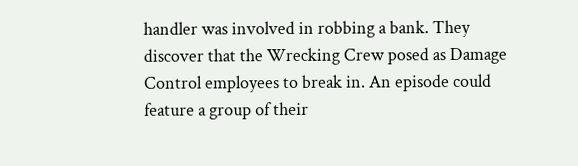handler was involved in robbing a bank. They discover that the Wrecking Crew posed as Damage Control employees to break in. An episode could feature a group of their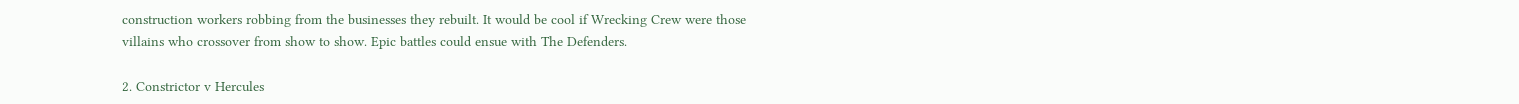construction workers robbing from the businesses they rebuilt. It would be cool if Wrecking Crew were those villains who crossover from show to show. Epic battles could ensue with The Defenders.

2. Constrictor v Hercules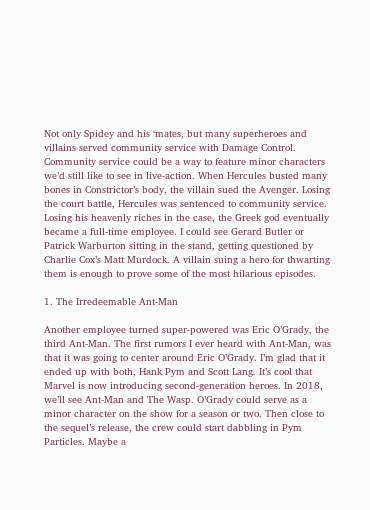Not only Spidey and his ‘mates, but many superheroes and villains served community service with Damage Control. Community service could be a way to feature minor characters we’d still like to see in live-action. When Hercules busted many bones in Constrictor’s body, the villain sued the Avenger. Losing the court battle, Hercules was sentenced to community service. Losing his heavenly riches in the case, the Greek god eventually became a full-time employee. I could see Gerard Butler or Patrick Warburton sitting in the stand, getting questioned by Charlie Cox’s Matt Murdock. A villain suing a hero for thwarting them is enough to prove some of the most hilarious episodes.

1. The Irredeemable Ant-Man

Another employee turned super-powered was Eric O’Grady, the third Ant-Man. The first rumors I ever heard with Ant-Man, was that it was going to center around Eric O’Grady. I’m glad that it ended up with both, Hank Pym and Scott Lang. It’s cool that Marvel is now introducing second-generation heroes. In 2018, we’ll see Ant-Man and The Wasp. O’Grady could serve as a minor character on the show for a season or two. Then close to the sequel’s release, the crew could start dabbling in Pym Particles. Maybe a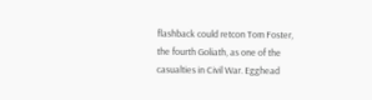flashback could retcon Tom Foster, the fourth Goliath, as one of the casualties in Civil War. Egghead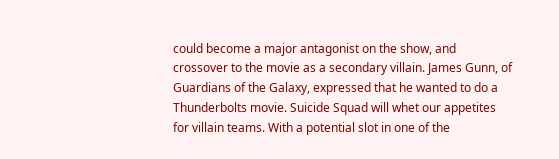could become a major antagonist on the show, and crossover to the movie as a secondary villain. James Gunn, of Guardians of the Galaxy, expressed that he wanted to do a Thunderbolts movie. Suicide Squad will whet our appetites for villain teams. With a potential slot in one of the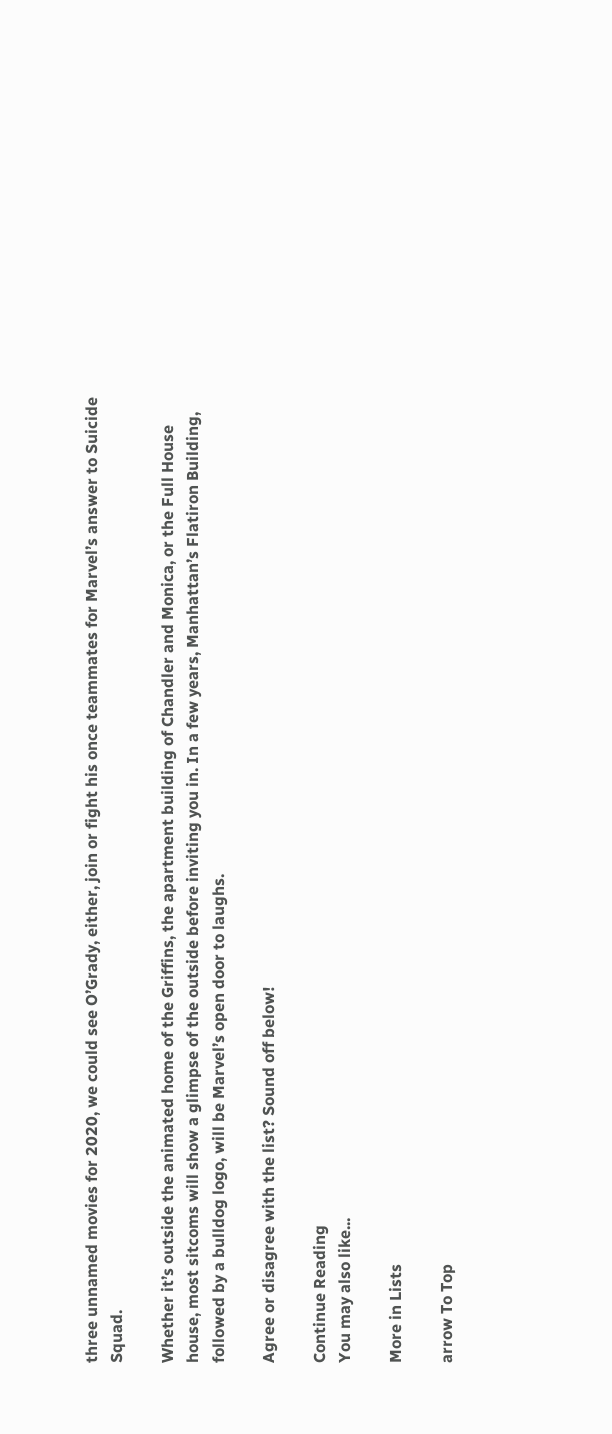three unnamed movies for 2020, we could see O’Grady, either, join or fight his once teammates for Marvel’s answer to Suicide Squad.

Whether it’s outside the animated home of the Griffins, the apartment building of Chandler and Monica, or the Full House house, most sitcoms will show a glimpse of the outside before inviting you in. In a few years, Manhattan’s Flatiron Building, followed by a bulldog logo, will be Marvel’s open door to laughs.

Agree or disagree with the list? Sound off below!

Continue Reading
You may also like...

More in Lists

arrow To Top